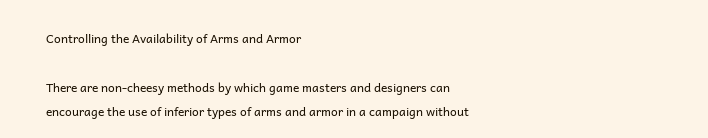Controlling the Availability of Arms and Armor

There are non-cheesy methods by which game masters and designers can encourage the use of inferior types of arms and armor in a campaign without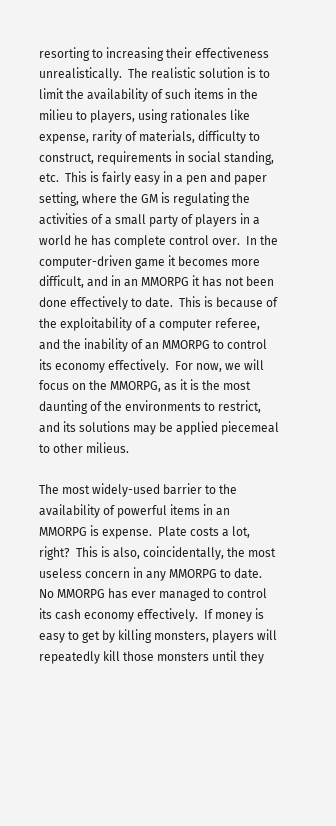resorting to increasing their effectiveness unrealistically.  The realistic solution is to limit the availability of such items in the milieu to players, using rationales like expense, rarity of materials, difficulty to construct, requirements in social standing, etc.  This is fairly easy in a pen and paper setting, where the GM is regulating the activities of a small party of players in a world he has complete control over.  In the computer-driven game it becomes more difficult, and in an MMORPG it has not been done effectively to date.  This is because of the exploitability of a computer referee, and the inability of an MMORPG to control its economy effectively.  For now, we will focus on the MMORPG, as it is the most daunting of the environments to restrict, and its solutions may be applied piecemeal to other milieus.

The most widely-used barrier to the availability of powerful items in an MMORPG is expense.  Plate costs a lot, right?  This is also, coincidentally, the most useless concern in any MMORPG to date.  No MMORPG has ever managed to control its cash economy effectively.  If money is easy to get by killing monsters, players will repeatedly kill those monsters until they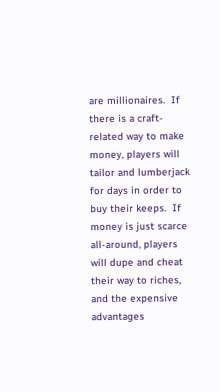are millionaires.  If there is a craft-related way to make money, players will tailor and lumberjack for days in order to buy their keeps.  If money is just scarce all-around, players will dupe and cheat their way to riches, and the expensive advantages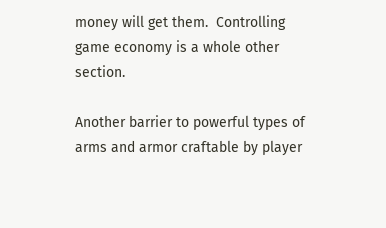money will get them.  Controlling game economy is a whole other section.

Another barrier to powerful types of arms and armor craftable by player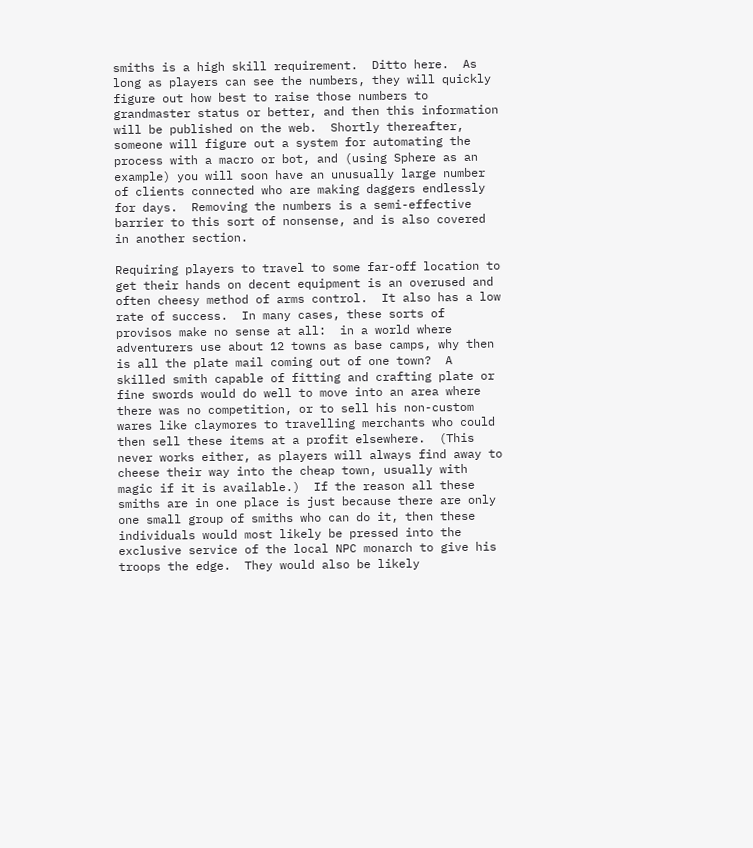smiths is a high skill requirement.  Ditto here.  As long as players can see the numbers, they will quickly figure out how best to raise those numbers to grandmaster status or better, and then this information will be published on the web.  Shortly thereafter, someone will figure out a system for automating the process with a macro or bot, and (using Sphere as an example) you will soon have an unusually large number of clients connected who are making daggers endlessly for days.  Removing the numbers is a semi-effective barrier to this sort of nonsense, and is also covered in another section.

Requiring players to travel to some far-off location to get their hands on decent equipment is an overused and often cheesy method of arms control.  It also has a low rate of success.  In many cases, these sorts of provisos make no sense at all:  in a world where adventurers use about 12 towns as base camps, why then is all the plate mail coming out of one town?  A skilled smith capable of fitting and crafting plate or fine swords would do well to move into an area where there was no competition, or to sell his non-custom wares like claymores to travelling merchants who could then sell these items at a profit elsewhere.  (This never works either, as players will always find away to cheese their way into the cheap town, usually with magic if it is available.)  If the reason all these smiths are in one place is just because there are only one small group of smiths who can do it, then these individuals would most likely be pressed into the exclusive service of the local NPC monarch to give his troops the edge.  They would also be likely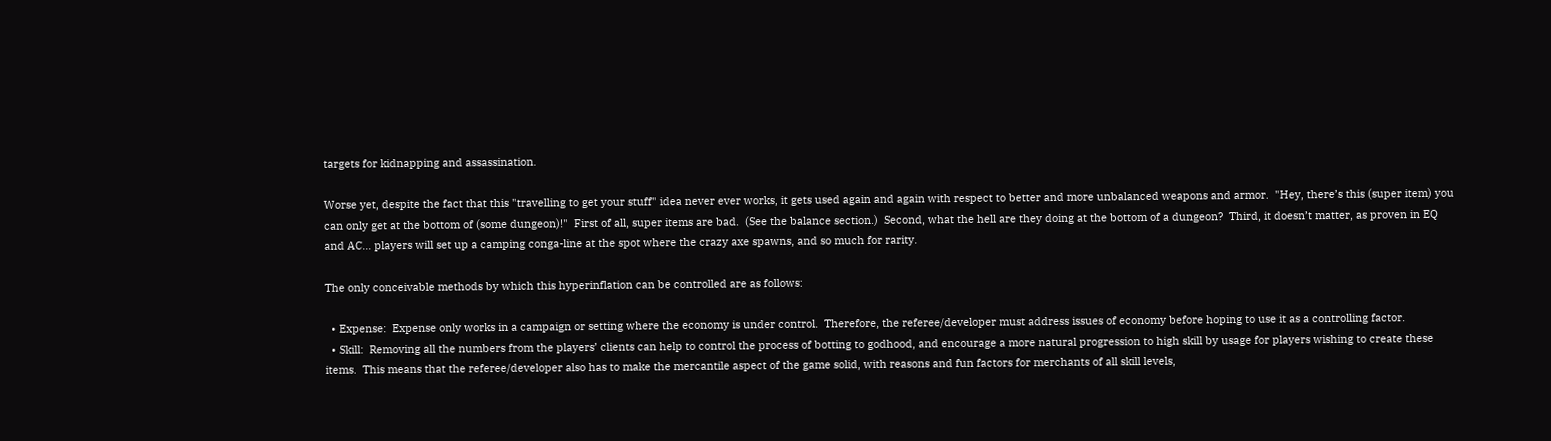targets for kidnapping and assassination.

Worse yet, despite the fact that this "travelling to get your stuff" idea never ever works, it gets used again and again with respect to better and more unbalanced weapons and armor.  "Hey, there’s this (super item) you can only get at the bottom of (some dungeon)!"  First of all, super items are bad.  (See the balance section.)  Second, what the hell are they doing at the bottom of a dungeon?  Third, it doesn’t matter, as proven in EQ and AC… players will set up a camping conga-line at the spot where the crazy axe spawns, and so much for rarity.

The only conceivable methods by which this hyperinflation can be controlled are as follows:

  • Expense:  Expense only works in a campaign or setting where the economy is under control.  Therefore, the referee/developer must address issues of economy before hoping to use it as a controlling factor.
  • Skill:  Removing all the numbers from the players’ clients can help to control the process of botting to godhood, and encourage a more natural progression to high skill by usage for players wishing to create these items.  This means that the referee/developer also has to make the mercantile aspect of the game solid, with reasons and fun factors for merchants of all skill levels,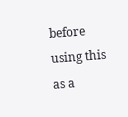before using this as a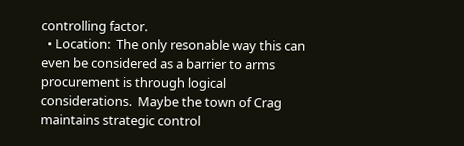controlling factor.
  • Location:  The only resonable way this can even be considered as a barrier to arms procurement is through logical considerations.  Maybe the town of Crag maintains strategic control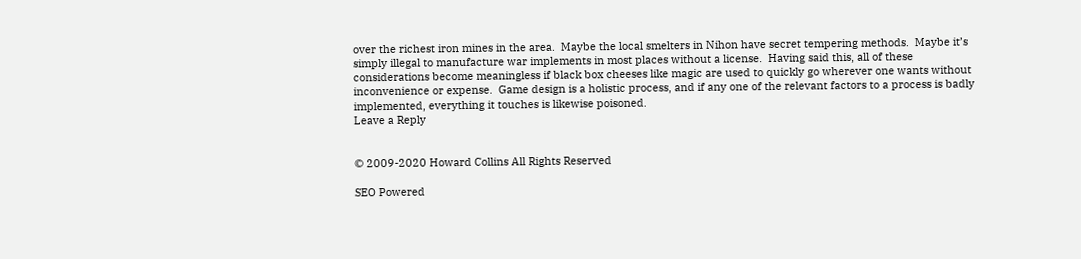over the richest iron mines in the area.  Maybe the local smelters in Nihon have secret tempering methods.  Maybe it’s simply illegal to manufacture war implements in most places without a license.  Having said this, all of these considerations become meaningless if black box cheeses like magic are used to quickly go wherever one wants without inconvenience or expense.  Game design is a holistic process, and if any one of the relevant factors to a process is badly implemented, everything it touches is likewise poisoned.
Leave a Reply


© 2009-2020 Howard Collins All Rights Reserved

SEO Powered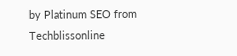by Platinum SEO from Techblissonline